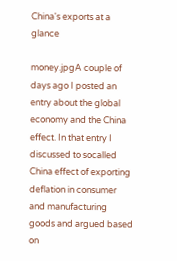China's exports at a glance

money.jpgA couple of days ago I posted an entry about the global economy and the China effect. In that entry I discussed to socalled China effect of exporting deflation in consumer and manufacturing goods and argued based on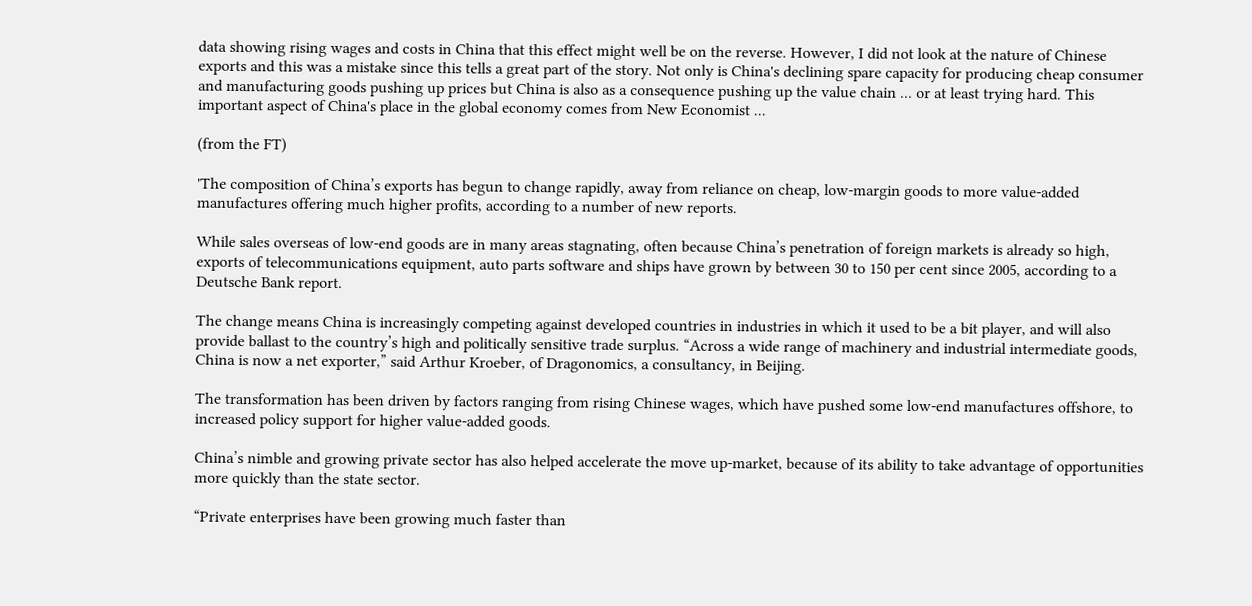data showing rising wages and costs in China that this effect might well be on the reverse. However, I did not look at the nature of Chinese exports and this was a mistake since this tells a great part of the story. Not only is China's declining spare capacity for producing cheap consumer and manufacturing goods pushing up prices but China is also as a consequence pushing up the value chain ... or at least trying hard. This important aspect of China's place in the global economy comes from New Economist ...

(from the FT)

'The composition of China’s exports has begun to change rapidly, away from reliance on cheap, low-margin goods to more value-added manufactures offering much higher profits, according to a number of new reports.

While sales overseas of low-end goods are in many areas stagnating, often because China’s penetration of foreign markets is already so high, exports of telecommunications equipment, auto parts software and ships have grown by between 30 to 150 per cent since 2005, according to a Deutsche Bank report.

The change means China is increasingly competing against developed countries in industries in which it used to be a bit player, and will also provide ballast to the country’s high and politically sensitive trade surplus. “Across a wide range of machinery and industrial intermediate goods, China is now a net exporter,” said Arthur Kroeber, of Dragonomics, a consultancy, in Beijing.

The transformation has been driven by factors ranging from rising Chinese wages, which have pushed some low-end manufactures offshore, to increased policy support for higher value-added goods.

China’s nimble and growing private sector has also helped accelerate the move up-market, because of its ability to take advantage of opportunities more quickly than the state sector.

“Private enterprises have been growing much faster than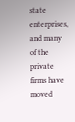state enterprises, and many of the private firms have moved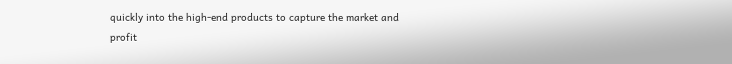quickly into the high-end products to capture the market and profit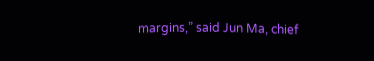margins,” said Jun Ma, chief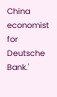China economist for Deutsche Bank.'